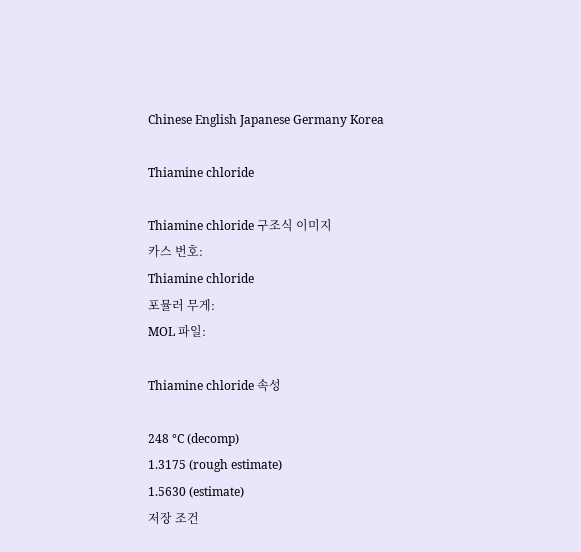Chinese English Japanese Germany Korea

Thiamine chloride

Thiamine chloride 구조식 이미지
카스 번호:
Thiamine chloride
포뮬러 무게:
MOL 파일:

Thiamine chloride 속성

248 °C (decomp)
1.3175 (rough estimate)
1.5630 (estimate)
저장 조건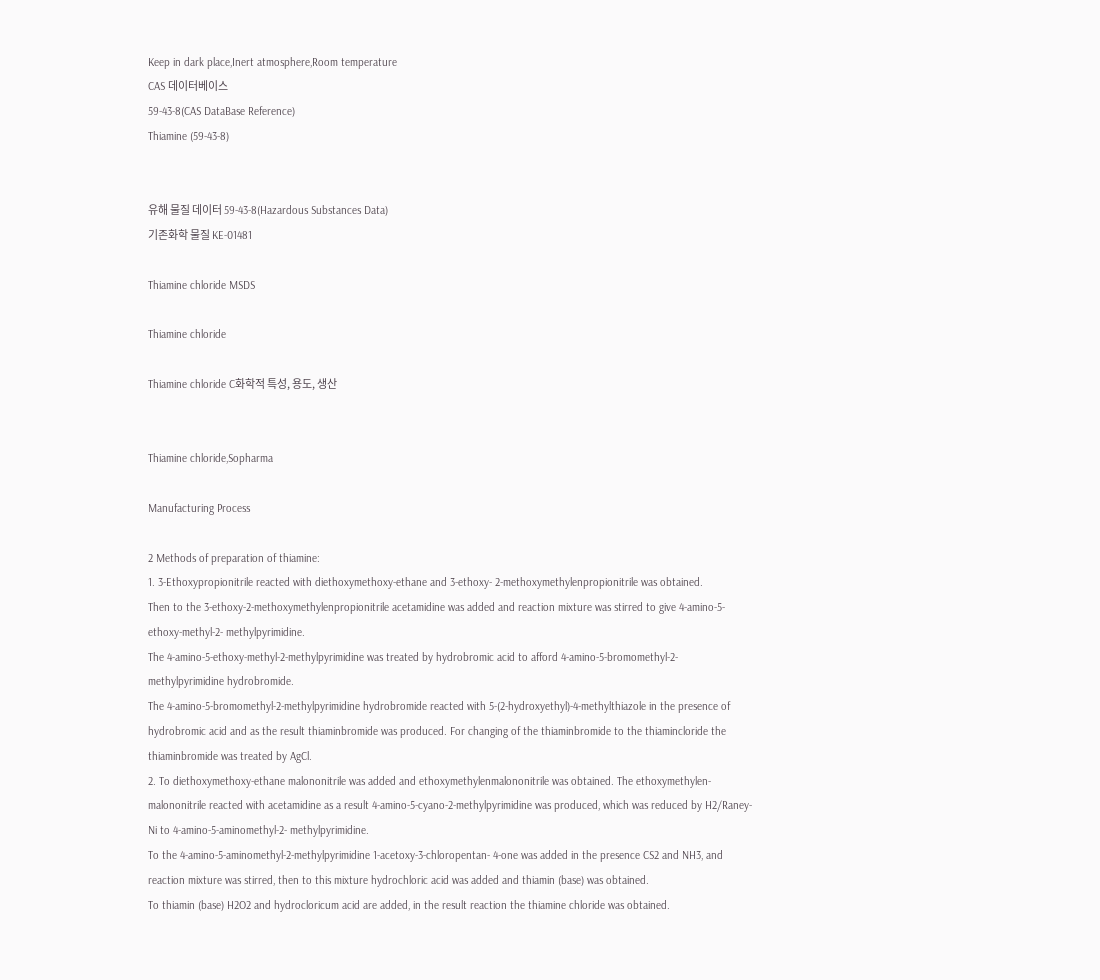Keep in dark place,Inert atmosphere,Room temperature
CAS 데이터베이스
59-43-8(CAS DataBase Reference)
Thiamine (59-43-8)


유해 물질 데이터 59-43-8(Hazardous Substances Data)
기존화학 물질 KE-01481

Thiamine chloride MSDS

Thiamine chloride

Thiamine chloride C화학적 특성, 용도, 생산


Thiamine chloride,Sopharma

Manufacturing Process

2 Methods of preparation of thiamine:
1. 3-Ethoxypropionitrile reacted with diethoxymethoxy-ethane and 3-ethoxy- 2-methoxymethylenpropionitrile was obtained.
Then to the 3-ethoxy-2-methoxymethylenpropionitrile acetamidine was added and reaction mixture was stirred to give 4-amino-5-ethoxy-methyl-2- methylpyrimidine.
The 4-amino-5-ethoxy-methyl-2-methylpyrimidine was treated by hydrobromic acid to afford 4-amino-5-bromomethyl-2-methylpyrimidine hydrobromide.
The 4-amino-5-bromomethyl-2-methylpyrimidine hydrobromide reacted with 5-(2-hydroxyethyl)-4-methylthiazole in the presence of hydrobromic acid and as the result thiaminbromide was produced. For changing of the thiaminbromide to the thiamincloride the thiaminbromide was treated by AgCl.
2. To diethoxymethoxy-ethane malononitrile was added and ethoxymethylenmalononitrile was obtained. The ethoxymethylen-malononitrile reacted with acetamidine as a result 4-amino-5-cyano-2-methylpyrimidine was produced, which was reduced by H2/Raney-Ni to 4-amino-5-aminomethyl-2- methylpyrimidine.
To the 4-amino-5-aminomethyl-2-methylpyrimidine 1-acetoxy-3-chloropentan- 4-one was added in the presence CS2 and NH3, and reaction mixture was stirred, then to this mixture hydrochloric acid was added and thiamin (base) was obtained.
To thiamin (base) H2O2 and hydrocloricum acid are added, in the result reaction the thiamine chloride was obtained.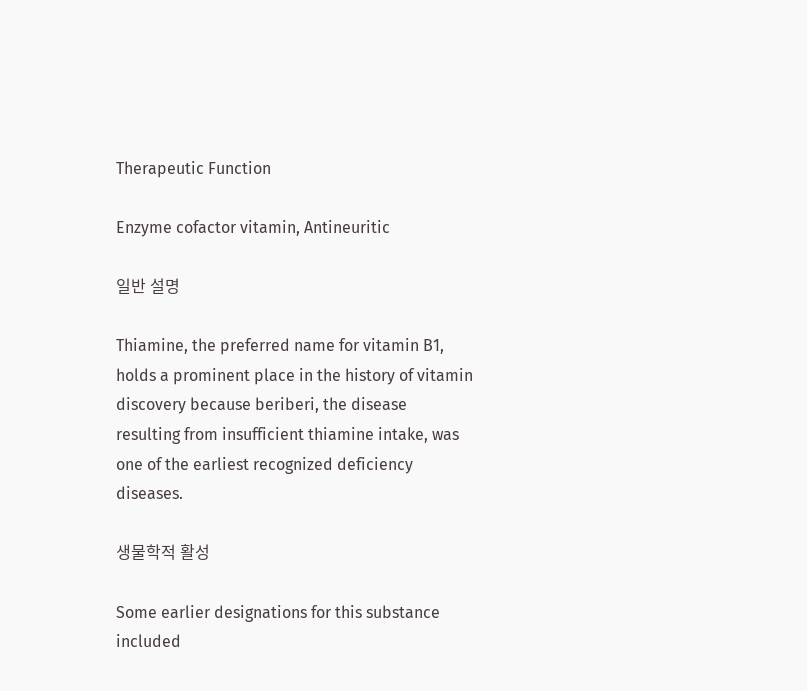Therapeutic Function

Enzyme cofactor vitamin, Antineuritic

일반 설명

Thiamine, the preferred name for vitamin B1, holds a prominent place in the history of vitamin discovery because beriberi, the disease resulting from insufficient thiamine intake, was one of the earliest recognized deficiency diseases.

생물학적 활성

Some earlier designations for this substance included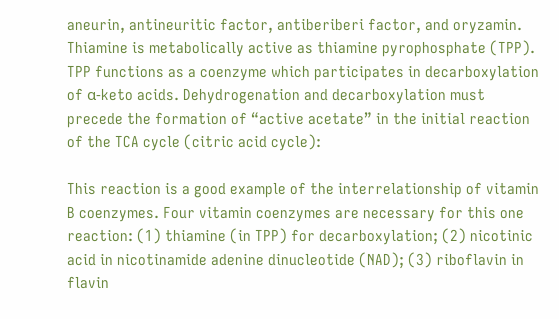aneurin, antineuritic factor, antiberiberi factor, and oryzamin. Thiamine is metabolically active as thiamine pyrophosphate (TPP).
TPP functions as a coenzyme which participates in decarboxylation of α-keto acids. Dehydrogenation and decarboxylation must precede the formation of “active acetate” in the initial reaction of the TCA cycle (citric acid cycle):

This reaction is a good example of the interrelationship of vitamin B coenzymes. Four vitamin coenzymes are necessary for this one reaction: (1) thiamine (in TPP) for decarboxylation; (2) nicotinic acid in nicotinamide adenine dinucleotide (NAD); (3) riboflavin in flavin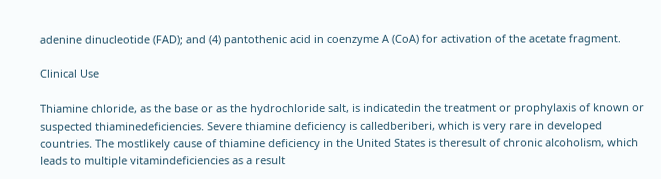adenine dinucleotide (FAD); and (4) pantothenic acid in coenzyme A (CoA) for activation of the acetate fragment.

Clinical Use

Thiamine chloride, as the base or as the hydrochloride salt, is indicatedin the treatment or prophylaxis of known or suspected thiaminedeficiencies. Severe thiamine deficiency is calledberiberi, which is very rare in developed countries. The mostlikely cause of thiamine deficiency in the United States is theresult of chronic alcoholism, which leads to multiple vitamindeficiencies as a result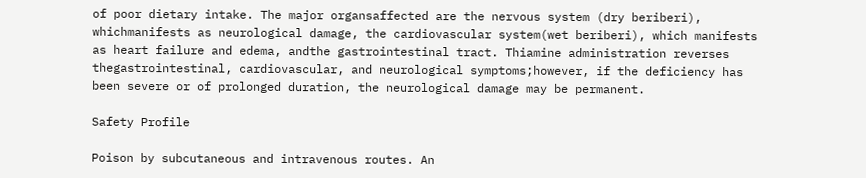of poor dietary intake. The major organsaffected are the nervous system (dry beriberi), whichmanifests as neurological damage, the cardiovascular system(wet beriberi), which manifests as heart failure and edema, andthe gastrointestinal tract. Thiamine administration reverses thegastrointestinal, cardiovascular, and neurological symptoms;however, if the deficiency has been severe or of prolonged duration, the neurological damage may be permanent.

Safety Profile

Poison by subcutaneous and intravenous routes. An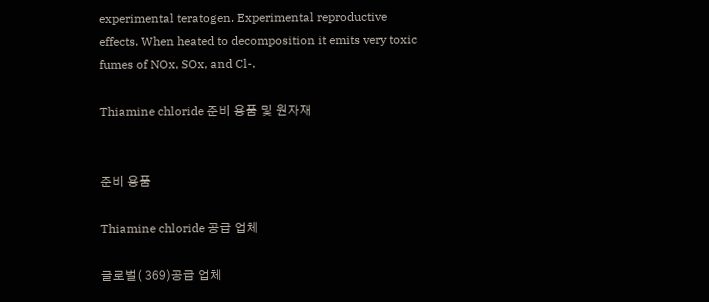experimental teratogen. Experimental reproductive effects. When heated to decomposition it emits very toxic fumes of NOx, SOx, and Cl-.

Thiamine chloride 준비 용품 및 원자재


준비 용품

Thiamine chloride 공급 업체

글로벌( 369)공급 업체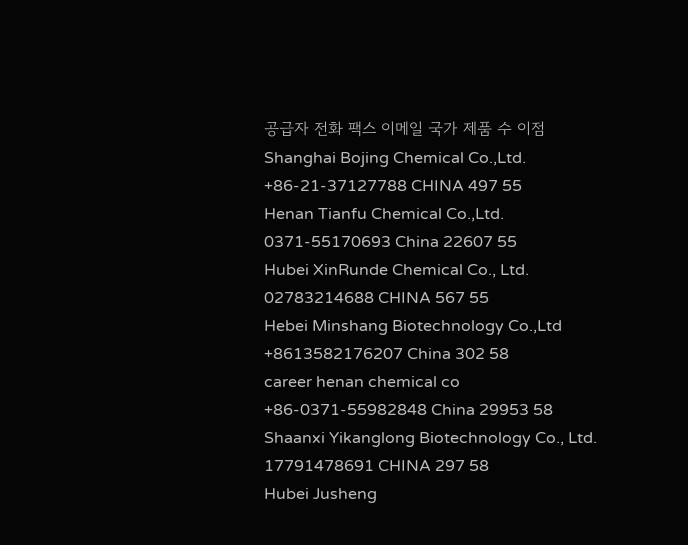공급자 전화 팩스 이메일 국가 제품 수 이점
Shanghai Bojing Chemical Co.,Ltd.
+86-21-37127788 CHINA 497 55
Henan Tianfu Chemical Co.,Ltd.
0371-55170693 China 22607 55
Hubei XinRunde Chemical Co., Ltd.
02783214688 CHINA 567 55
Hebei Minshang Biotechnology Co.,Ltd
+8613582176207 China 302 58
career henan chemical co
+86-0371-55982848 China 29953 58
Shaanxi Yikanglong Biotechnology Co., Ltd.
17791478691 CHINA 297 58
Hubei Jusheng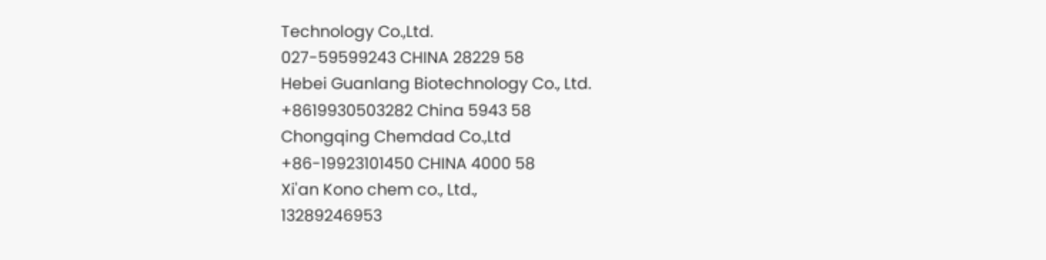Technology Co.,Ltd.
027-59599243 CHINA 28229 58
Hebei Guanlang Biotechnology Co., Ltd.
+8619930503282 China 5943 58
Chongqing Chemdad Co.,Ltd
+86-19923101450 CHINA 4000 58
Xi'an Kono chem co., Ltd.,
13289246953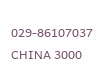029-86107037 CHINA 3000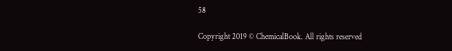58

Copyright 2019 © ChemicalBook. All rights reserved